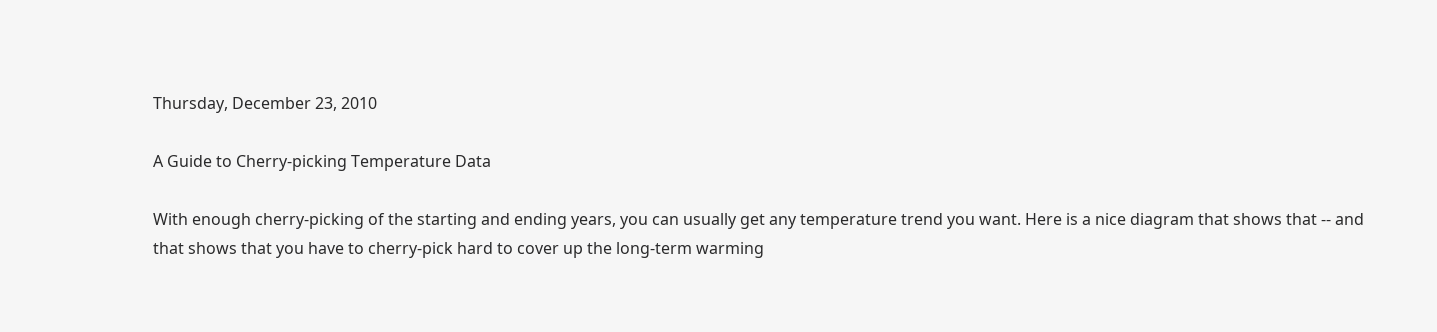Thursday, December 23, 2010

A Guide to Cherry-picking Temperature Data

With enough cherry-picking of the starting and ending years, you can usually get any temperature trend you want. Here is a nice diagram that shows that -- and that shows that you have to cherry-pick hard to cover up the long-term warming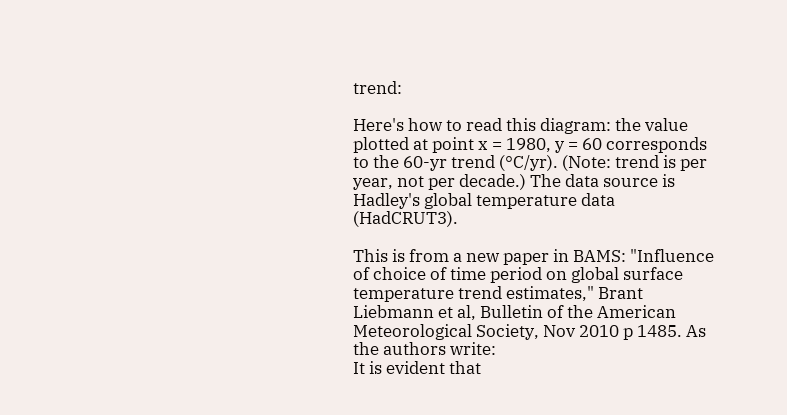trend:

Here's how to read this diagram: the value plotted at point x = 1980, y = 60 corresponds to the 60-yr trend (°C/yr). (Note: trend is per year, not per decade.) The data source is Hadley's global temperature data (HadCRUT3).

This is from a new paper in BAMS: "Influence of choice of time period on global surface temperature trend estimates," Brant Liebmann et al, Bulletin of the American Meteorological Society, Nov 2010 p 1485. As the authors write:
It is evident that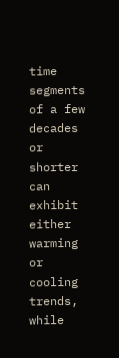time segments of a few decades or shorter can exhibit either warming or cooling trends, while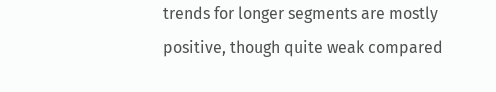trends for longer segments are mostly positive, though quite weak compared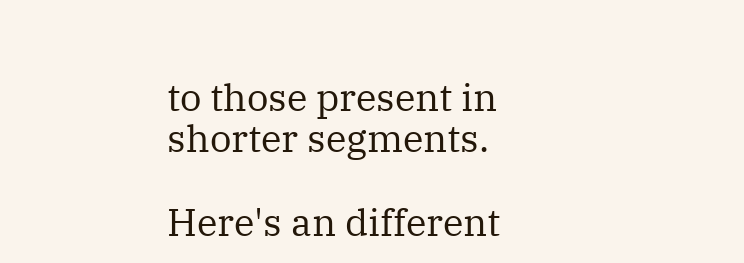to those present in shorter segments.

Here's an different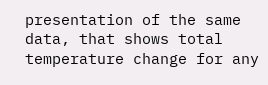presentation of the same data, that shows total temperature change for any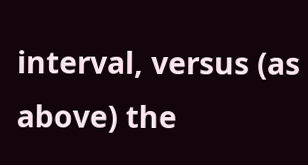interval, versus (as above) the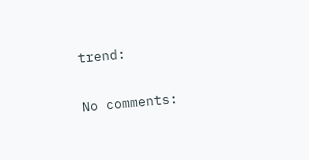trend:

No comments: